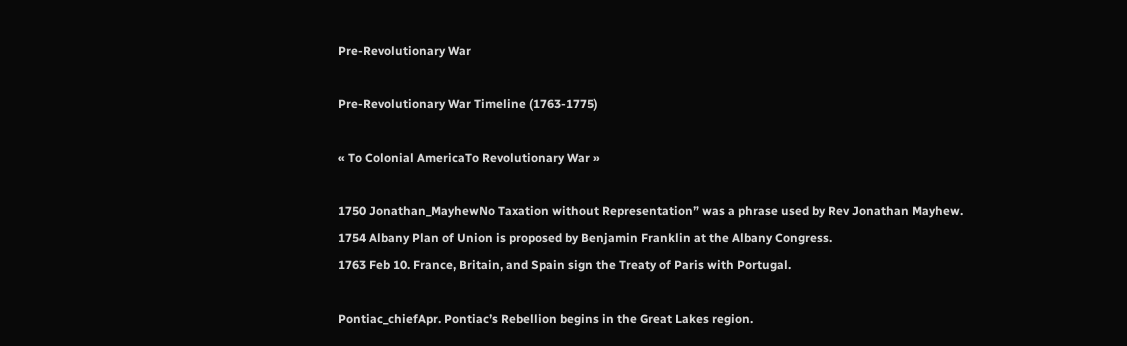Pre-Revolutionary War

Pre-Revolutionary War Timeline (1763-1775)

« To Colonial AmericaTo Revolutionary War »

1750 Jonathan_MayhewNo Taxation without Representation” was a phrase used by Rev Jonathan Mayhew.
1754 Albany Plan of Union is proposed by Benjamin Franklin at the Albany Congress.
1763 Feb 10. France, Britain, and Spain sign the Treaty of Paris with Portugal.

Pontiac_chiefApr. Pontiac’s Rebellion begins in the Great Lakes region.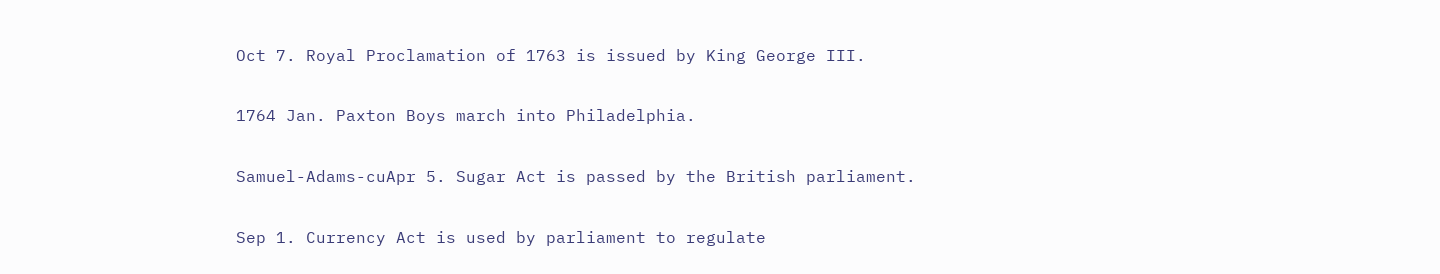Oct 7. Royal Proclamation of 1763 is issued by King George III.

1764 Jan. Paxton Boys march into Philadelphia.

Samuel-Adams-cuApr 5. Sugar Act is passed by the British parliament.

Sep 1. Currency Act is used by parliament to regulate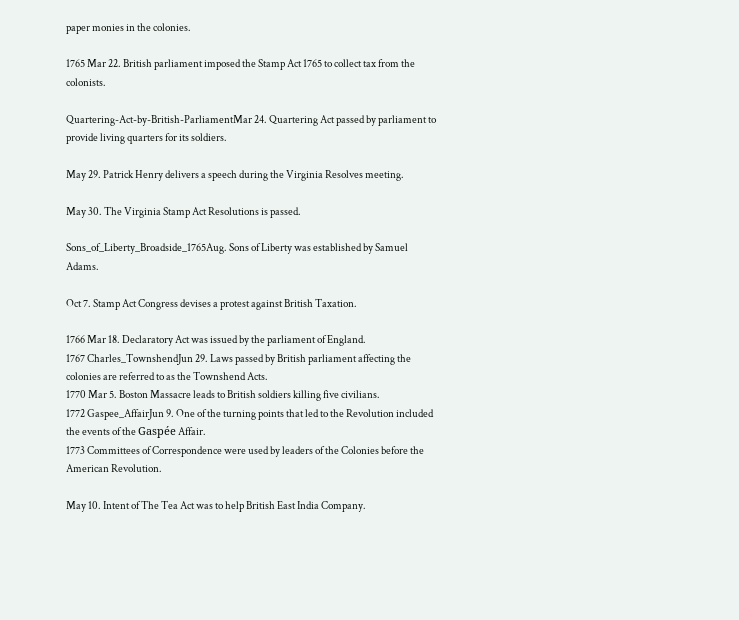paper monies in the colonies.

1765 Mar 22. British parliament imposed the Stamp Act 1765 to collect tax from the colonists.

Quartering-Act-by-British-ParliamentMar 24. Quartering Act passed by parliament to provide living quarters for its soldiers.

May 29. Patrick Henry delivers a speech during the Virginia Resolves meeting.

May 30. The Virginia Stamp Act Resolutions is passed.

Sons_of_Liberty_Broadside_1765Aug. Sons of Liberty was established by Samuel Adams.

Oct 7. Stamp Act Congress devises a protest against British Taxation.

1766 Mar 18. Declaratory Act was issued by the parliament of England.
1767 Charles_TownshendJun 29. Laws passed by British parliament affecting the colonies are referred to as the Townshend Acts.
1770 Mar 5. Boston Massacre leads to British soldiers killing five civilians.
1772 Gaspee_AffairJun 9. One of the turning points that led to the Revolution included the events of the Gaspée Affair.
1773 Committees of Correspondence were used by leaders of the Colonies before the American Revolution.

May 10. Intent of The Tea Act was to help British East India Company.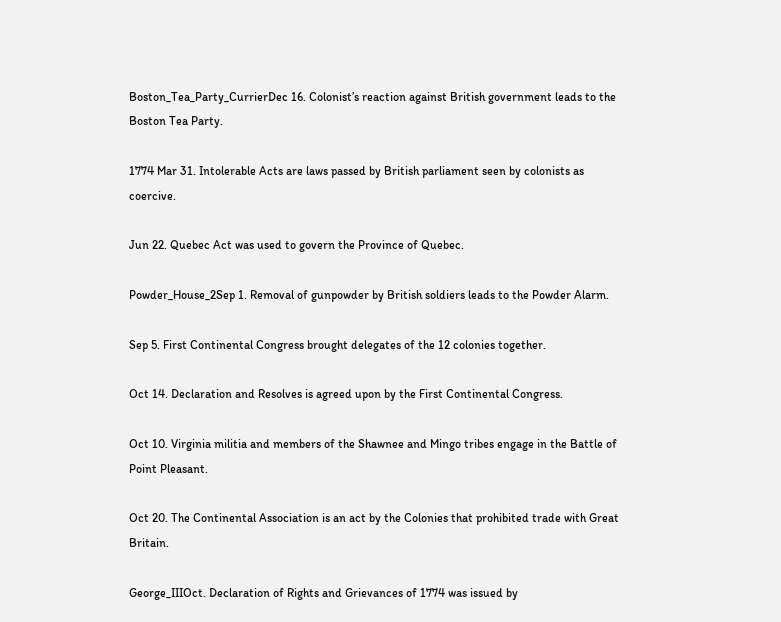Boston_Tea_Party_CurrierDec 16. Colonist’s reaction against British government leads to the Boston Tea Party.

1774 Mar 31. Intolerable Acts are laws passed by British parliament seen by colonists as coercive.

Jun 22. Quebec Act was used to govern the Province of Quebec.

Powder_House_2Sep 1. Removal of gunpowder by British soldiers leads to the Powder Alarm.

Sep 5. First Continental Congress brought delegates of the 12 colonies together.

Oct 14. Declaration and Resolves is agreed upon by the First Continental Congress.

Oct 10. Virginia militia and members of the Shawnee and Mingo tribes engage in the Battle of Point Pleasant.

Oct 20. The Continental Association is an act by the Colonies that prohibited trade with Great Britain.

George_IIIOct. Declaration of Rights and Grievances of 1774 was issued by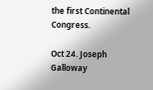the first Continental Congress.

Oct 24. Joseph Galloway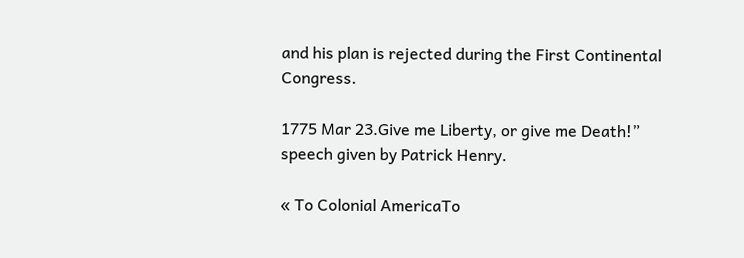and his plan is rejected during the First Continental Congress.

1775 Mar 23.Give me Liberty, or give me Death!” speech given by Patrick Henry.

« To Colonial AmericaTo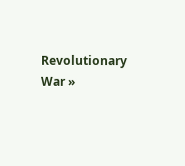Revolutionary War »